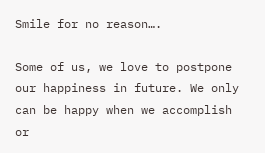Smile for no reason….

Some of us, we love to postpone our happiness in future. We only can be happy when we accomplish or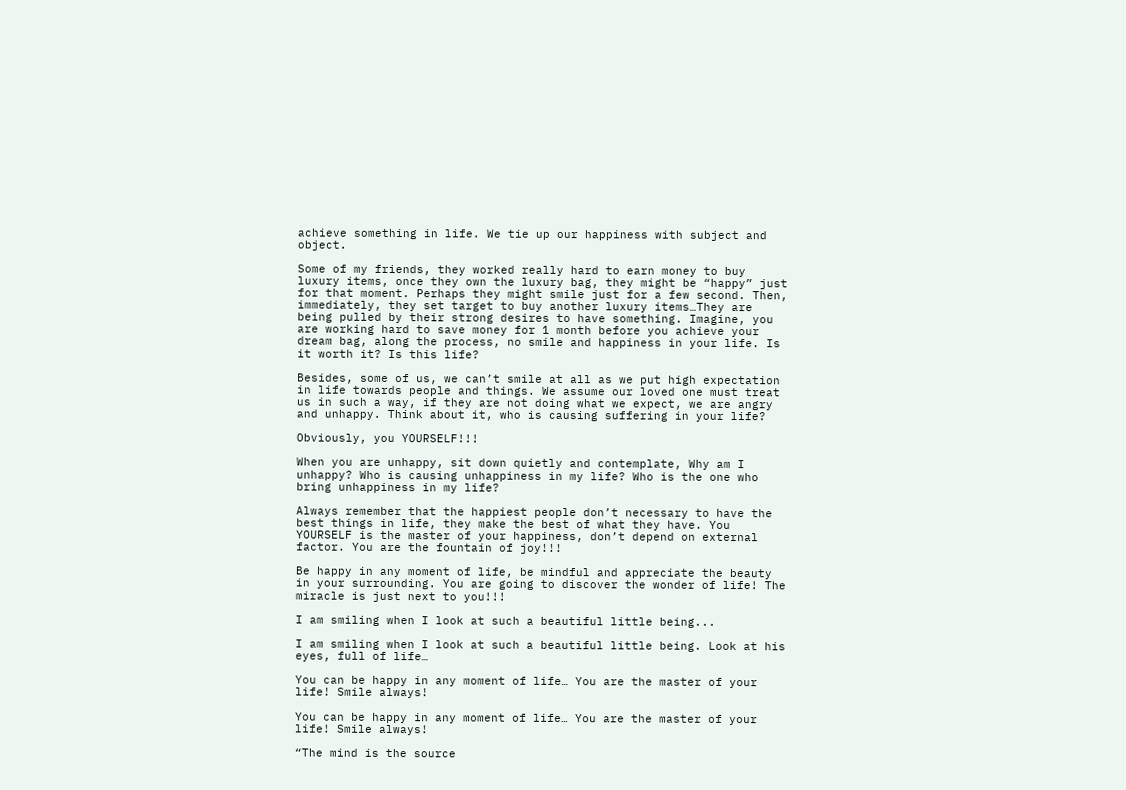achieve something in life. We tie up our happiness with subject and object.

Some of my friends, they worked really hard to earn money to buy luxury items, once they own the luxury bag, they might be “happy” just for that moment. Perhaps they might smile just for a few second. Then, immediately, they set target to buy another luxury items…They are being pulled by their strong desires to have something. Imagine, you are working hard to save money for 1 month before you achieve your dream bag, along the process, no smile and happiness in your life. Is it worth it? Is this life?

Besides, some of us, we can’t smile at all as we put high expectation in life towards people and things. We assume our loved one must treat us in such a way, if they are not doing what we expect, we are angry and unhappy. Think about it, who is causing suffering in your life?

Obviously, you YOURSELF!!!

When you are unhappy, sit down quietly and contemplate, Why am I unhappy? Who is causing unhappiness in my life? Who is the one who bring unhappiness in my life?

Always remember that the happiest people don’t necessary to have the best things in life, they make the best of what they have. You YOURSELF is the master of your happiness, don’t depend on external factor. You are the fountain of joy!!!

Be happy in any moment of life, be mindful and appreciate the beauty in your surrounding. You are going to discover the wonder of life! The miracle is just next to you!!!

I am smiling when I look at such a beautiful little being...

I am smiling when I look at such a beautiful little being. Look at his eyes, full of life…

You can be happy in any moment of life… You are the master of your life! Smile always!

You can be happy in any moment of life… You are the master of your life! Smile always!

“The mind is the source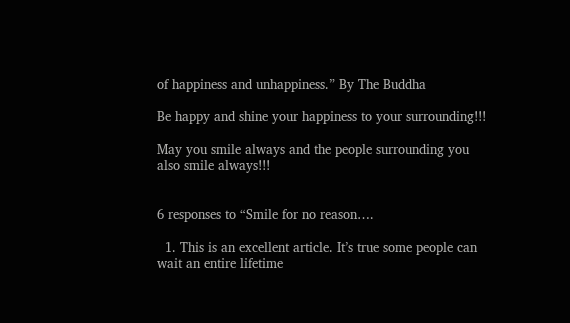of happiness and unhappiness.” By The Buddha

Be happy and shine your happiness to your surrounding!!!

May you smile always and the people surrounding you also smile always!!!


6 responses to “Smile for no reason….

  1. This is an excellent article. It’s true some people can wait an entire lifetime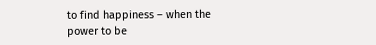to find happiness – when the power to be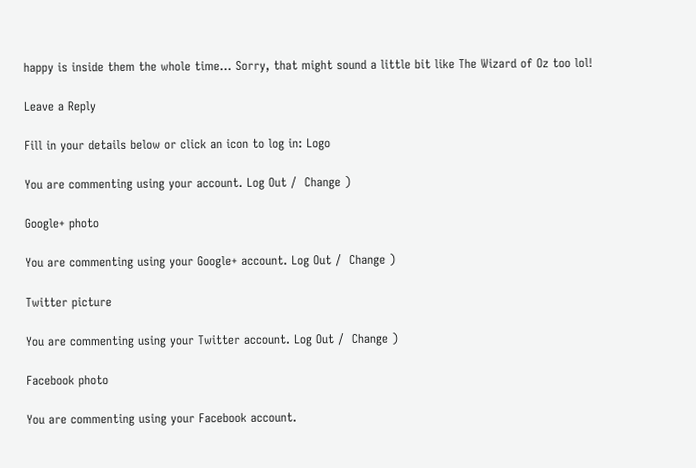happy is inside them the whole time… Sorry, that might sound a little bit like The Wizard of Oz too lol!

Leave a Reply

Fill in your details below or click an icon to log in: Logo

You are commenting using your account. Log Out /  Change )

Google+ photo

You are commenting using your Google+ account. Log Out /  Change )

Twitter picture

You are commenting using your Twitter account. Log Out /  Change )

Facebook photo

You are commenting using your Facebook account.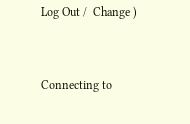Log Out /  Change )


Connecting to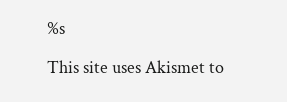%s

This site uses Akismet to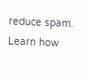reduce spam. Learn how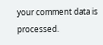your comment data is processed.